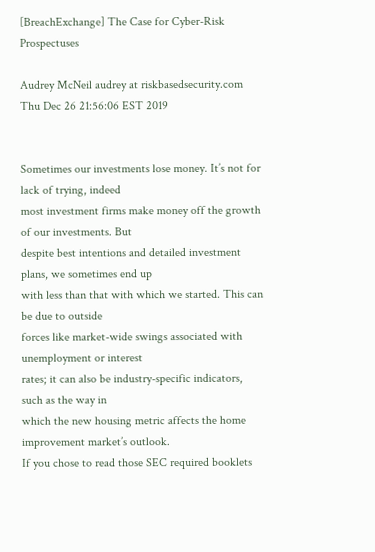[BreachExchange] The Case for Cyber-Risk Prospectuses

Audrey McNeil audrey at riskbasedsecurity.com
Thu Dec 26 21:56:06 EST 2019


Sometimes our investments lose money. It’s not for lack of trying, indeed
most investment firms make money off the growth of our investments. But
despite best intentions and detailed investment plans, we sometimes end up
with less than that with which we started. This can be due to outside
forces like market-wide swings associated with unemployment or interest
rates; it can also be industry-specific indicators, such as the way in
which the new housing metric affects the home improvement market’s outlook.
If you chose to read those SEC required booklets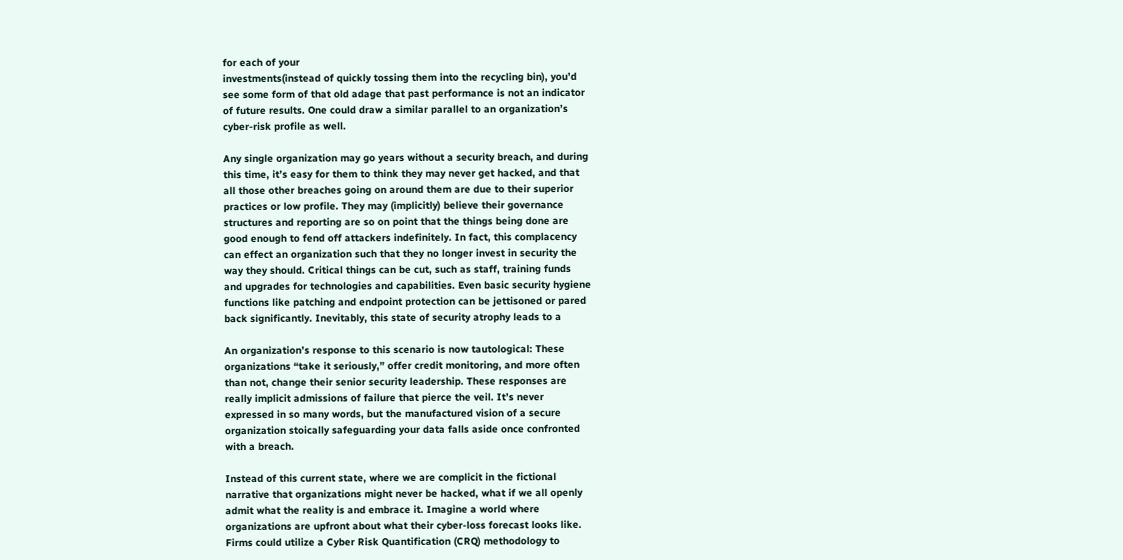for each of your
investments(instead of quickly tossing them into the recycling bin), you’d
see some form of that old adage that past performance is not an indicator
of future results. One could draw a similar parallel to an organization’s
cyber-risk profile as well.

Any single organization may go years without a security breach, and during
this time, it’s easy for them to think they may never get hacked, and that
all those other breaches going on around them are due to their superior
practices or low profile. They may (implicitly) believe their governance
structures and reporting are so on point that the things being done are
good enough to fend off attackers indefinitely. In fact, this complacency
can effect an organization such that they no longer invest in security the
way they should. Critical things can be cut, such as staff, training funds
and upgrades for technologies and capabilities. Even basic security hygiene
functions like patching and endpoint protection can be jettisoned or pared
back significantly. Inevitably, this state of security atrophy leads to a

An organization’s response to this scenario is now tautological: These
organizations “take it seriously,” offer credit monitoring, and more often
than not, change their senior security leadership. These responses are
really implicit admissions of failure that pierce the veil. It’s never
expressed in so many words, but the manufactured vision of a secure
organization stoically safeguarding your data falls aside once confronted
with a breach.

Instead of this current state, where we are complicit in the fictional
narrative that organizations might never be hacked, what if we all openly
admit what the reality is and embrace it. Imagine a world where
organizations are upfront about what their cyber-loss forecast looks like.
Firms could utilize a Cyber Risk Quantification (CRQ) methodology to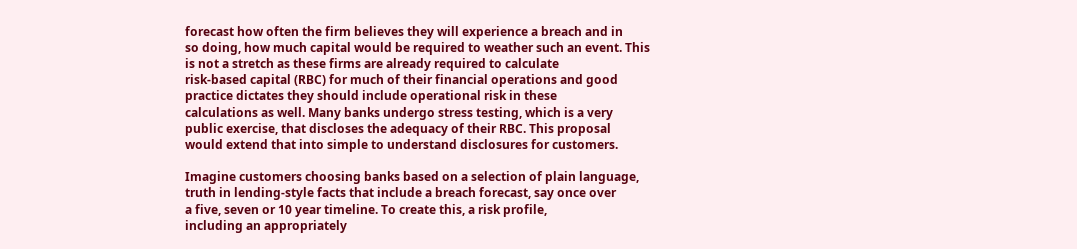forecast how often the firm believes they will experience a breach and in
so doing, how much capital would be required to weather such an event. This
is not a stretch as these firms are already required to calculate
risk-based capital (RBC) for much of their financial operations and good
practice dictates they should include operational risk in these
calculations as well. Many banks undergo stress testing, which is a very
public exercise, that discloses the adequacy of their RBC. This proposal
would extend that into simple to understand disclosures for customers.

Imagine customers choosing banks based on a selection of plain language,
truth in lending-style facts that include a breach forecast, say once over
a five, seven or 10 year timeline. To create this, a risk profile,
including an appropriately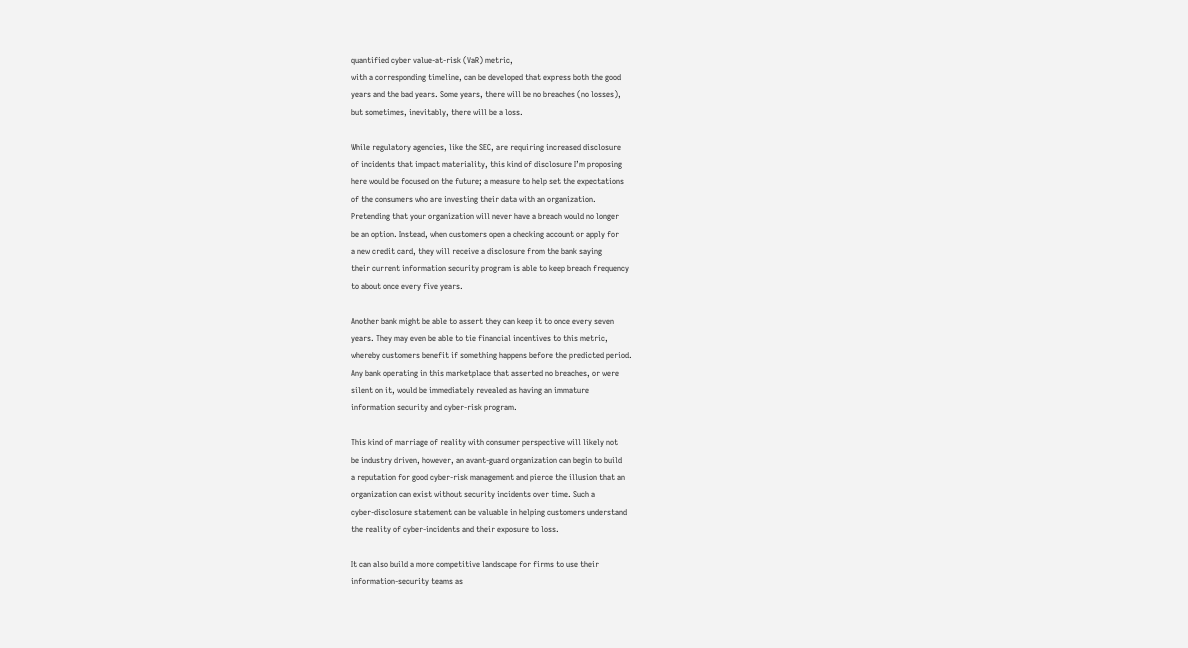quantified cyber value-at-risk (VaR) metric,
with a corresponding timeline, can be developed that express both the good
years and the bad years. Some years, there will be no breaches (no losses),
but sometimes, inevitably, there will be a loss.

While regulatory agencies, like the SEC, are requiring increased disclosure
of incidents that impact materiality, this kind of disclosure I’m proposing
here would be focused on the future; a measure to help set the expectations
of the consumers who are investing their data with an organization.
Pretending that your organization will never have a breach would no longer
be an option. Instead, when customers open a checking account or apply for
a new credit card, they will receive a disclosure from the bank saying
their current information security program is able to keep breach frequency
to about once every five years.

Another bank might be able to assert they can keep it to once every seven
years. They may even be able to tie financial incentives to this metric,
whereby customers benefit if something happens before the predicted period.
Any bank operating in this marketplace that asserted no breaches, or were
silent on it, would be immediately revealed as having an immature
information security and cyber-risk program.

This kind of marriage of reality with consumer perspective will likely not
be industry driven, however, an avant-guard organization can begin to build
a reputation for good cyber-risk management and pierce the illusion that an
organization can exist without security incidents over time. Such a
cyber-disclosure statement can be valuable in helping customers understand
the reality of cyber-incidents and their exposure to loss.

It can also build a more competitive landscape for firms to use their
information-security teams as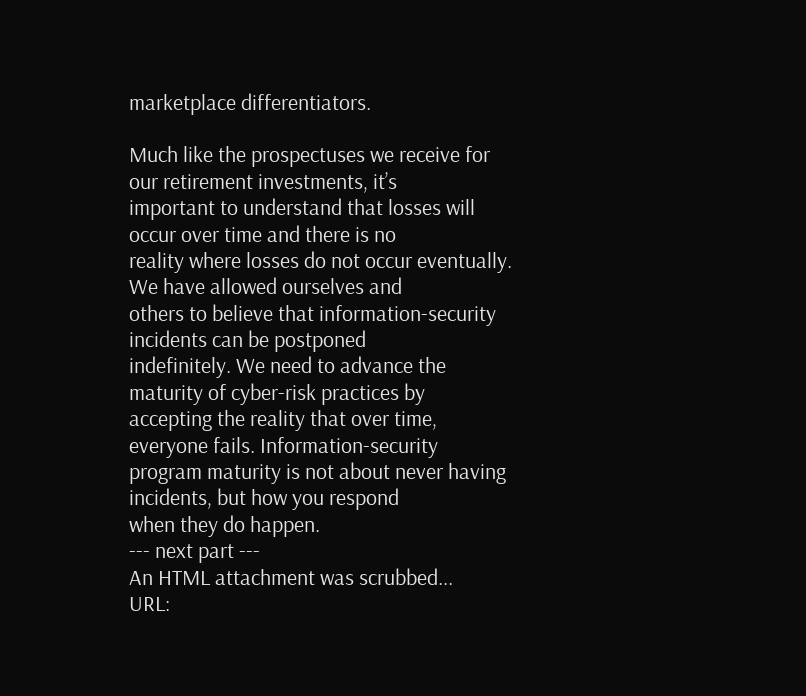marketplace differentiators.

Much like the prospectuses we receive for our retirement investments, it’s
important to understand that losses will occur over time and there is no
reality where losses do not occur eventually. We have allowed ourselves and
others to believe that information-security incidents can be postponed
indefinitely. We need to advance the maturity of cyber-risk practices by
accepting the reality that over time, everyone fails. Information-security
program maturity is not about never having incidents, but how you respond
when they do happen.
--- next part ---
An HTML attachment was scrubbed...
URL: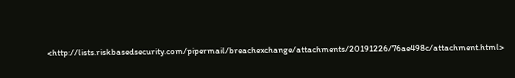<http://lists.riskbasedsecurity.com/pipermail/breachexchange/attachments/20191226/76ae498c/attachment.html>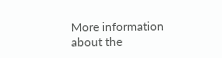More information about the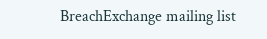BreachExchange mailing list